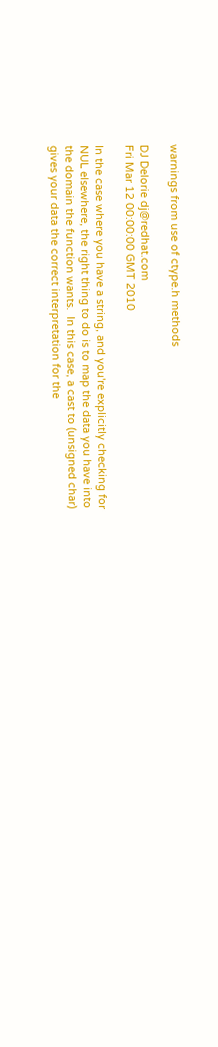warnings from use of ctype.h methods

DJ Delorie dj@redhat.com
Fri Mar 12 00:00:00 GMT 2010

In the case where you have a string, and you're explicitly checking for
NUL elsewhere, the right thing to do is to map the data you have into
the domain the function wants.  In this case, a cast to (unsigned char)
gives your data the correct interpretation for the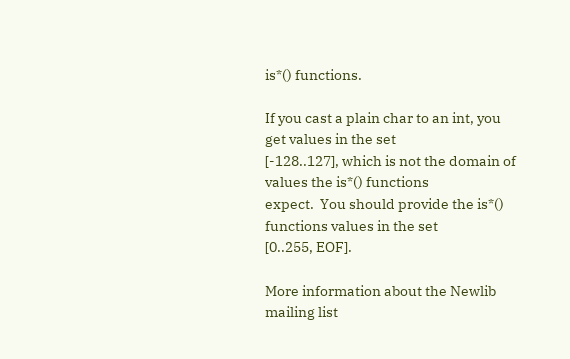is*() functions.

If you cast a plain char to an int, you get values in the set
[-128..127], which is not the domain of values the is*() functions
expect.  You should provide the is*() functions values in the set
[0..255, EOF].

More information about the Newlib mailing list